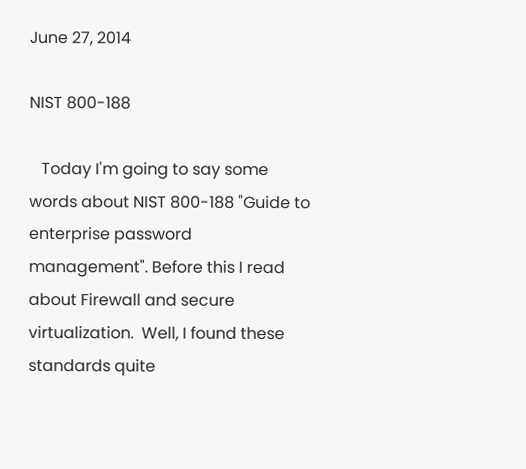June 27, 2014

NIST 800-188

   Today I'm going to say some words about NIST 800-188 "Guide to enterprise password management". Before this I read about Firewall and secure virtualization.  Well, I found these standards quite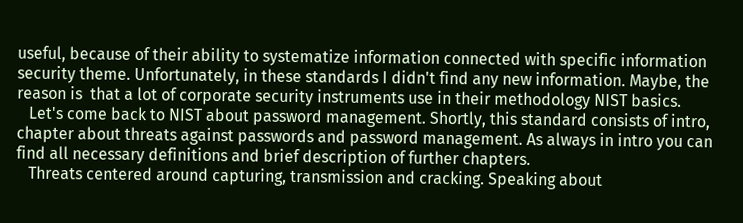useful, because of their ability to systematize information connected with specific information security theme. Unfortunately, in these standards I didn't find any new information. Maybe, the reason is  that a lot of corporate security instruments use in their methodology NIST basics.
   Let's come back to NIST about password management. Shortly, this standard consists of intro, chapter about threats against passwords and password management. As always in intro you can find all necessary definitions and brief description of further chapters.
   Threats centered around capturing, transmission and cracking. Speaking about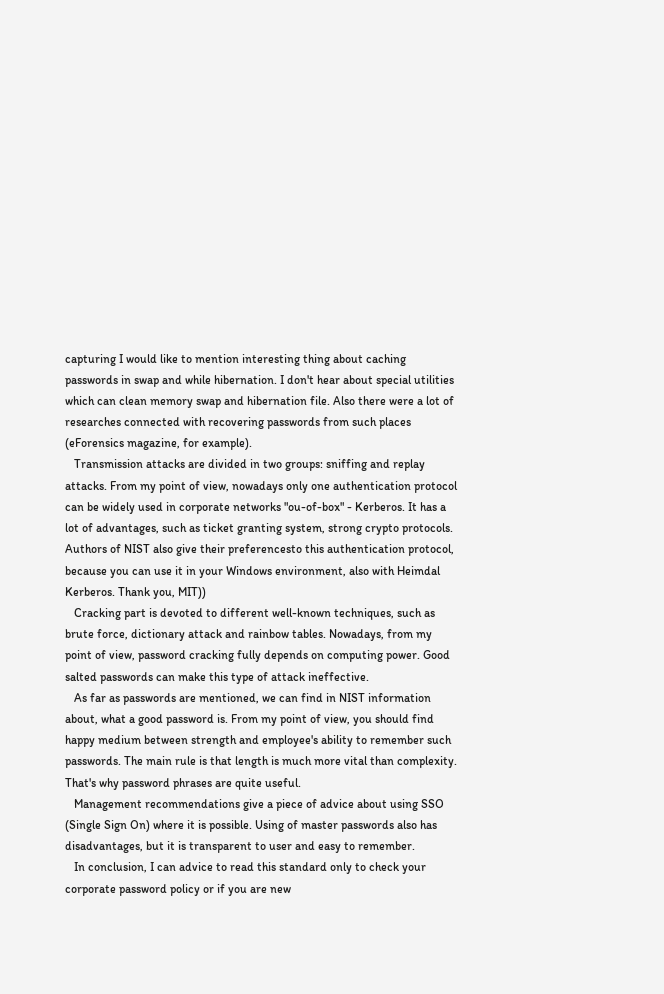capturing I would like to mention interesting thing about caching passwords in swap and while hibernation. I don't hear about special utilities which can clean memory swap and hibernation file. Also there were a lot of researches connected with recovering passwords from such places (eForensics magazine, for example).
   Transmission attacks are divided in two groups: sniffing and replay attacks. From my point of view, nowadays only one authentication protocol can be widely used in corporate networks "ou-of-box" - Kerberos. It has a lot of advantages, such as ticket granting system, strong crypto protocols. Authors of NIST also give their preferencesto this authentication protocol, because you can use it in your Windows environment, also with Heimdal Kerberos. Thank you, MIT))
   Cracking part is devoted to different well-known techniques, such as brute force, dictionary attack and rainbow tables. Nowadays, from my point of view, password cracking fully depends on computing power. Good salted passwords can make this type of attack ineffective.
   As far as passwords are mentioned, we can find in NIST information about, what a good password is. From my point of view, you should find happy medium between strength and employee's ability to remember such passwords. The main rule is that length is much more vital than complexity. That's why password phrases are quite useful.
   Management recommendations give a piece of advice about using SSO (Single Sign On) where it is possible. Using of master passwords also has disadvantages, but it is transparent to user and easy to remember.
   In conclusion, I can advice to read this standard only to check your corporate password policy or if you are new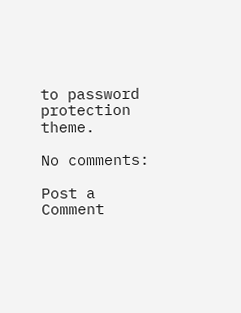to password protection theme.

No comments:

Post a Comment